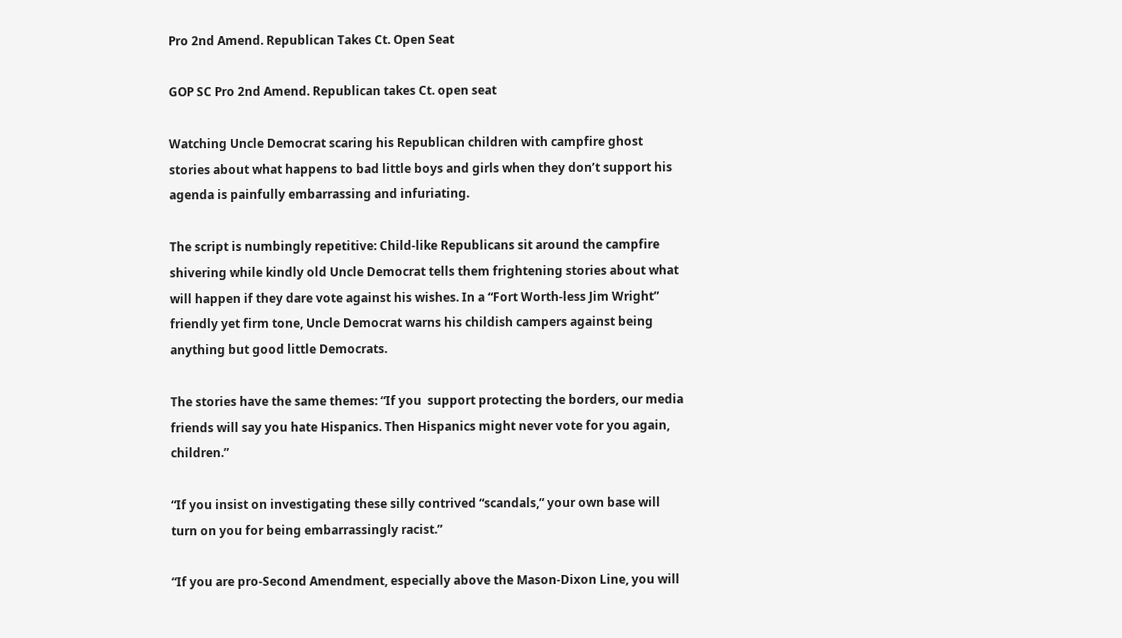Pro 2nd Amend. Republican Takes Ct. Open Seat

GOP SC Pro 2nd Amend. Republican takes Ct. open seat

Watching Uncle Democrat scaring his Republican children with campfire ghost stories about what happens to bad little boys and girls when they don’t support his agenda is painfully embarrassing and infuriating.

The script is numbingly repetitive: Child-like Republicans sit around the campfire shivering while kindly old Uncle Democrat tells them frightening stories about what will happen if they dare vote against his wishes. In a “Fort Worth-less Jim Wright” friendly yet firm tone, Uncle Democrat warns his childish campers against being anything but good little Democrats.

The stories have the same themes: “If you  support protecting the borders, our media friends will say you hate Hispanics. Then Hispanics might never vote for you again, children.”

“If you insist on investigating these silly contrived “scandals,” your own base will turn on you for being embarrassingly racist.”

“If you are pro-Second Amendment, especially above the Mason-Dixon Line, you will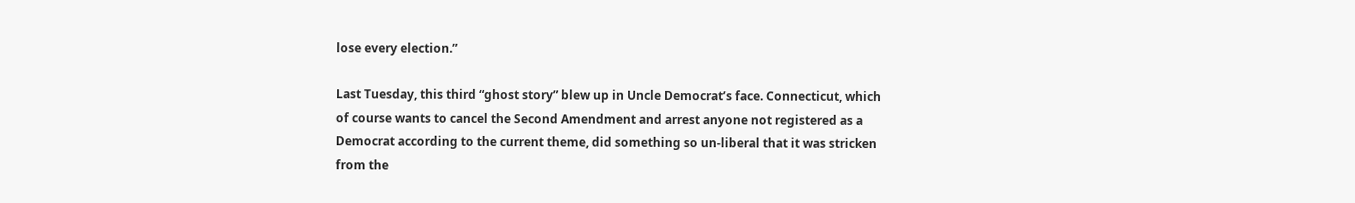lose every election.”

Last Tuesday, this third “ghost story” blew up in Uncle Democrat’s face. Connecticut, which of course wants to cancel the Second Amendment and arrest anyone not registered as a Democrat according to the current theme, did something so un-liberal that it was stricken from the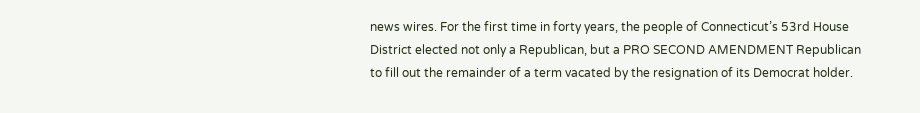news wires. For the first time in forty years, the people of Connecticut’s 53rd House District elected not only a Republican, but a PRO SECOND AMENDMENT Republican to fill out the remainder of a term vacated by the resignation of its Democrat holder.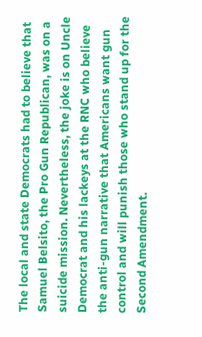The local and state Democrats had to believe that Samuel Belsito, the Pro Gun Republican, was on a suicide mission. Nevertheless, the joke is on Uncle Democrat and his lackeys at the RNC who believe the anti-gun narrative that Americans want gun control and will punish those who stand up for the Second Amendment.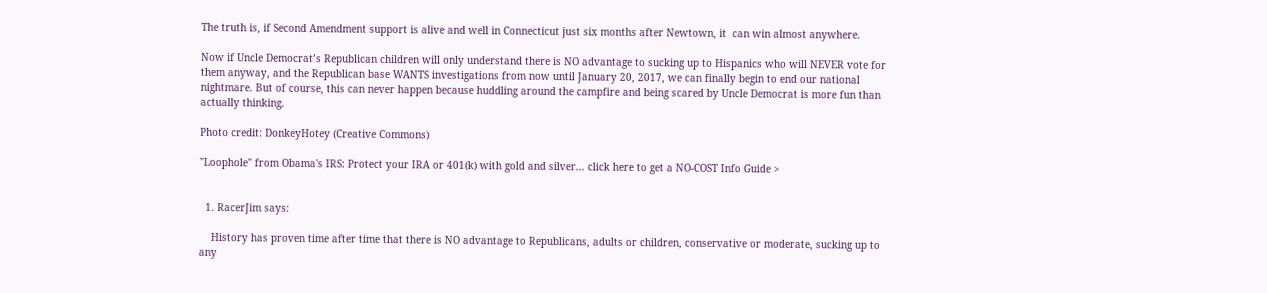The truth is, if Second Amendment support is alive and well in Connecticut just six months after Newtown, it  can win almost anywhere.

Now if Uncle Democrat’s Republican children will only understand there is NO advantage to sucking up to Hispanics who will NEVER vote for them anyway, and the Republican base WANTS investigations from now until January 20, 2017, we can finally begin to end our national nightmare. But of course, this can never happen because huddling around the campfire and being scared by Uncle Democrat is more fun than actually thinking.

Photo credit: DonkeyHotey (Creative Commons)

"Loophole" from Obama's IRS: Protect your IRA or 401(k) with gold and silver... click here to get a NO-COST Info Guide >


  1. RacerJim says:

    History has proven time after time that there is NO advantage to Republicans, adults or children, conservative or moderate, sucking up to any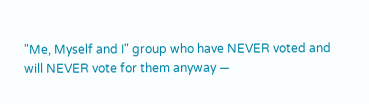"Me, Myself and I" group who have NEVER voted and will NEVER vote for them anyway —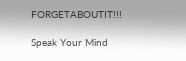FORGETABOUTIT!!!

Speak Your Mind